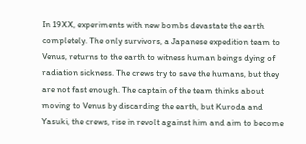In 19XX, experiments with new bombs devastate the earth completely. The only survivors, a Japanese expedition team to Venus, returns to the earth to witness human beings dying of radiation sickness. The crews try to save the humans, but they are not fast enough. The captain of the team thinks about moving to Venus by discarding the earth, but Kuroda and Yasuki, the crews, rise in revolt against him and aim to become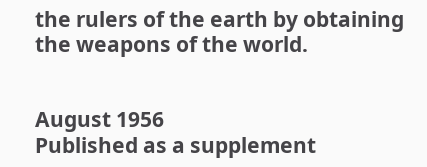the rulers of the earth by obtaining the weapons of the world.


August 1956
Published as a supplement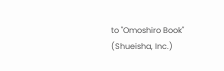to "Omoshiro Book" (Shueisha, Inc.)